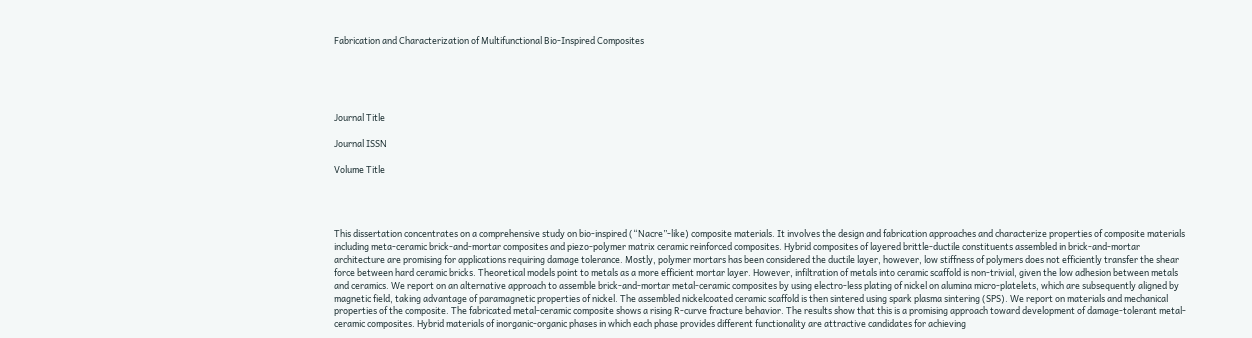Fabrication and Characterization of Multifunctional Bio-Inspired Composites





Journal Title

Journal ISSN

Volume Title




This dissertation concentrates on a comprehensive study on bio-inspired (“Nacre”-like) composite materials. It involves the design and fabrication approaches and characterize properties of composite materials including meta-ceramic brick-and-mortar composites and piezo-polymer matrix ceramic reinforced composites. Hybrid composites of layered brittle-ductile constituents assembled in brick-and-mortar architecture are promising for applications requiring damage tolerance. Mostly, polymer mortars has been considered the ductile layer, however, low stiffness of polymers does not efficiently transfer the shear force between hard ceramic bricks. Theoretical models point to metals as a more efficient mortar layer. However, infiltration of metals into ceramic scaffold is non-trivial, given the low adhesion between metals and ceramics. We report on an alternative approach to assemble brick-and-mortar metal-ceramic composites by using electro-less plating of nickel on alumina micro-platelets, which are subsequently aligned by magnetic field, taking advantage of paramagnetic properties of nickel. The assembled nickelcoated ceramic scaffold is then sintered using spark plasma sintering (SPS). We report on materials and mechanical properties of the composite. The fabricated metal-ceramic composite shows a rising R-curve fracture behavior. The results show that this is a promising approach toward development of damage-tolerant metal-ceramic composites. Hybrid materials of inorganic-organic phases in which each phase provides different functionality are attractive candidates for achieving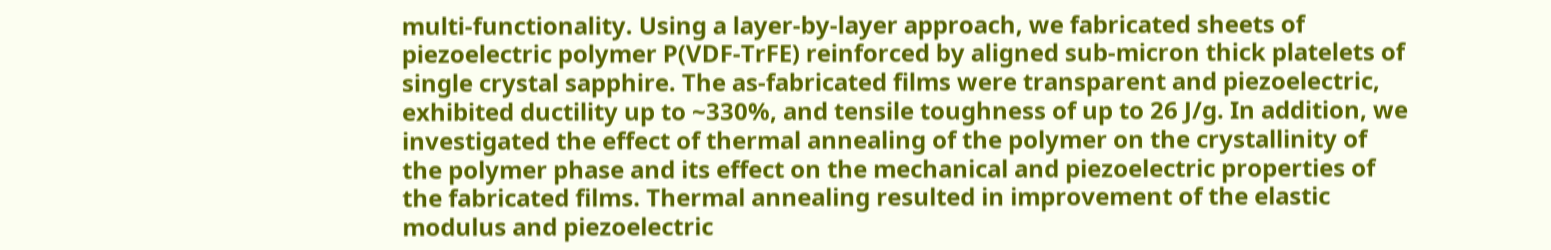multi-functionality. Using a layer-by-layer approach, we fabricated sheets of piezoelectric polymer P(VDF-TrFE) reinforced by aligned sub-micron thick platelets of single crystal sapphire. The as-fabricated films were transparent and piezoelectric, exhibited ductility up to ~330%, and tensile toughness of up to 26 J/g. In addition, we investigated the effect of thermal annealing of the polymer on the crystallinity of the polymer phase and its effect on the mechanical and piezoelectric properties of the fabricated films. Thermal annealing resulted in improvement of the elastic modulus and piezoelectric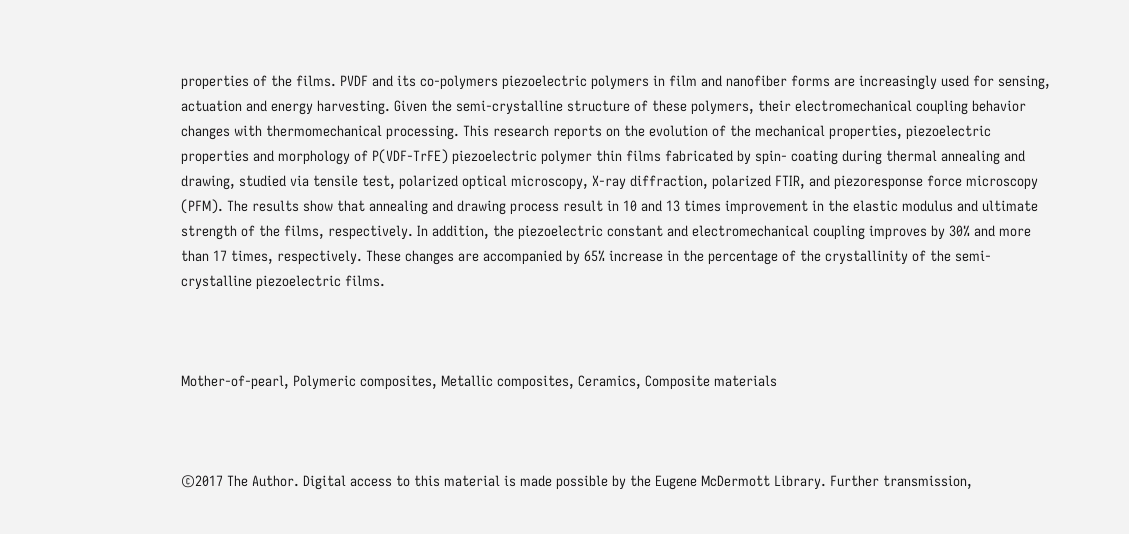properties of the films. PVDF and its co-polymers piezoelectric polymers in film and nanofiber forms are increasingly used for sensing, actuation and energy harvesting. Given the semi-crystalline structure of these polymers, their electromechanical coupling behavior changes with thermomechanical processing. This research reports on the evolution of the mechanical properties, piezoelectric properties and morphology of P(VDF-TrFE) piezoelectric polymer thin films fabricated by spin- coating during thermal annealing and drawing, studied via tensile test, polarized optical microscopy, X-ray diffraction, polarized FTIR, and piezoresponse force microscopy (PFM). The results show that annealing and drawing process result in 10 and 13 times improvement in the elastic modulus and ultimate strength of the films, respectively. In addition, the piezoelectric constant and electromechanical coupling improves by 30% and more than 17 times, respectively. These changes are accompanied by 65% increase in the percentage of the crystallinity of the semi-crystalline piezoelectric films.



Mother-of-pearl, Polymeric composites, Metallic composites, Ceramics, Composite materials



©2017 The Author. Digital access to this material is made possible by the Eugene McDermott Library. Further transmission,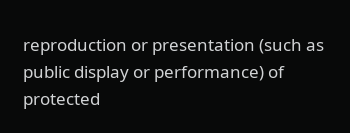reproduction or presentation (such as public display or performance) of protected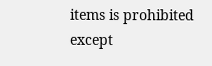items is prohibited except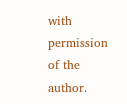with permission of the author.